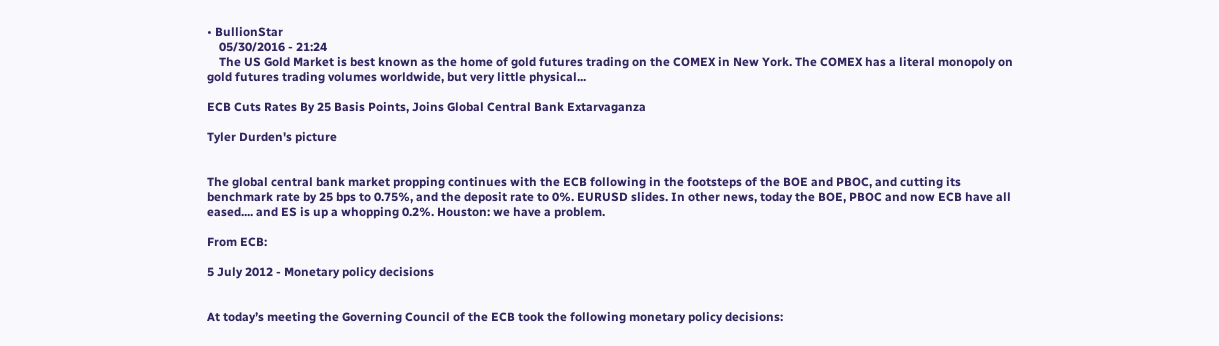• BullionStar
    05/30/2016 - 21:24
    The US Gold Market is best known as the home of gold futures trading on the COMEX in New York. The COMEX has a literal monopoly on gold futures trading volumes worldwide, but very little physical...

ECB Cuts Rates By 25 Basis Points, Joins Global Central Bank Extarvaganza

Tyler Durden's picture


The global central bank market propping continues with the ECB following in the footsteps of the BOE and PBOC, and cutting its benchmark rate by 25 bps to 0.75%, and the deposit rate to 0%. EURUSD slides. In other news, today the BOE, PBOC and now ECB have all eased.... and ES is up a whopping 0.2%. Houston: we have a problem.

From ECB:

5 July 2012 - Monetary policy decisions


At today’s meeting the Governing Council of the ECB took the following monetary policy decisions: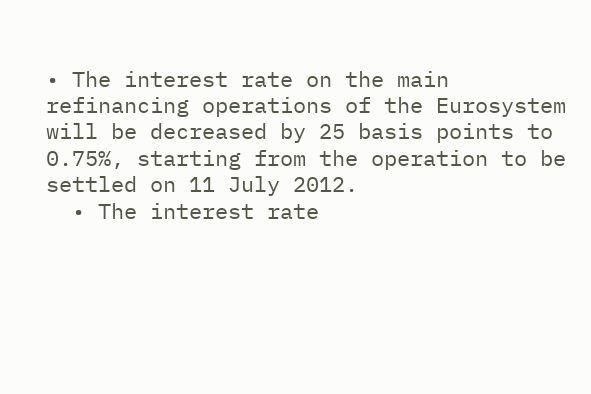• The interest rate on the main refinancing operations of the Eurosystem will be decreased by 25 basis points to 0.75%, starting from the operation to be settled on 11 July 2012.
  • The interest rate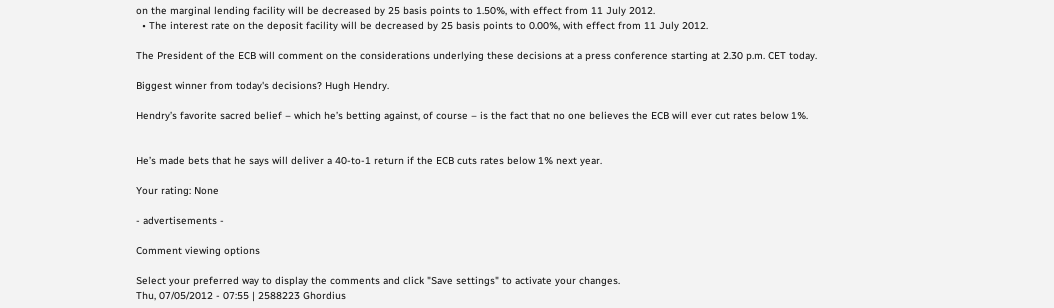on the marginal lending facility will be decreased by 25 basis points to 1.50%, with effect from 11 July 2012.
  • The interest rate on the deposit facility will be decreased by 25 basis points to 0.00%, with effect from 11 July 2012.

The President of the ECB will comment on the considerations underlying these decisions at a press conference starting at 2.30 p.m. CET today.

Biggest winner from today's decisions? Hugh Hendry.

Hendry’s favorite sacred belief – which he’s betting against, of course – is the fact that no one believes the ECB will ever cut rates below 1%.


He’s made bets that he says will deliver a 40-to-1 return if the ECB cuts rates below 1% next year.

Your rating: None

- advertisements -

Comment viewing options

Select your preferred way to display the comments and click "Save settings" to activate your changes.
Thu, 07/05/2012 - 07:55 | 2588223 Ghordius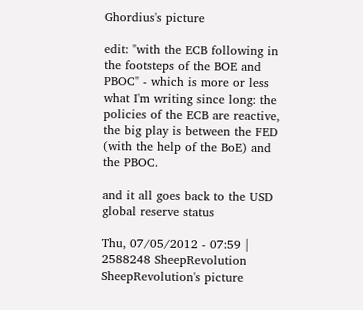Ghordius's picture

edit: "with the ECB following in the footsteps of the BOE and PBOC" - which is more or less what I'm writing since long: the policies of the ECB are reactive, the big play is between the FED (with the help of the BoE) and the PBOC.

and it all goes back to the USD global reserve status

Thu, 07/05/2012 - 07:59 | 2588248 SheepRevolution
SheepRevolution's picture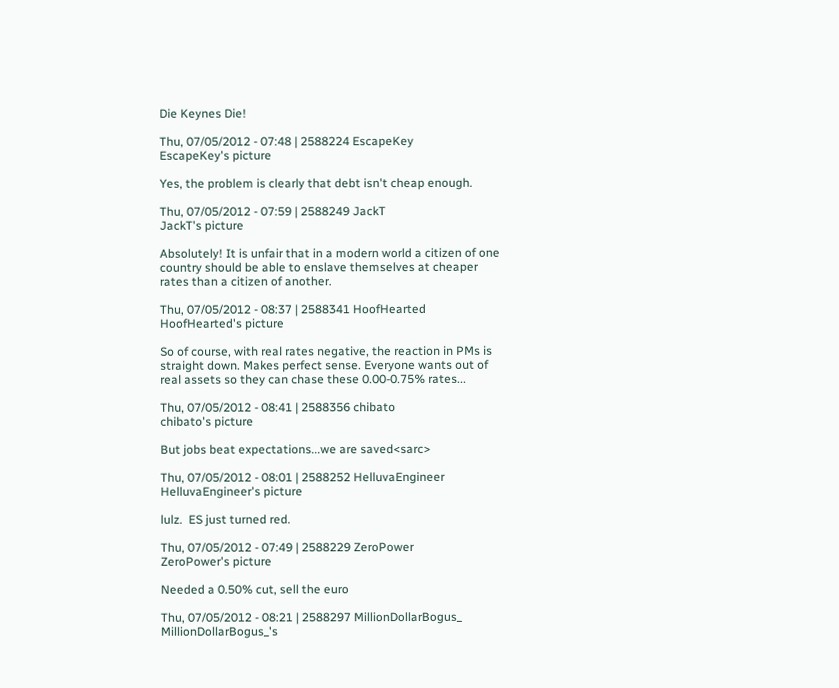Die Keynes Die!

Thu, 07/05/2012 - 07:48 | 2588224 EscapeKey
EscapeKey's picture

Yes, the problem is clearly that debt isn't cheap enough.

Thu, 07/05/2012 - 07:59 | 2588249 JackT
JackT's picture

Absolutely! It is unfair that in a modern world a citizen of one country should be able to enslave themselves at cheaper rates than a citizen of another.

Thu, 07/05/2012 - 08:37 | 2588341 HoofHearted
HoofHearted's picture

So of course, with real rates negative, the reaction in PMs is straight down. Makes perfect sense. Everyone wants out of real assets so they can chase these 0.00-0.75% rates...

Thu, 07/05/2012 - 08:41 | 2588356 chibato
chibato's picture

But jobs beat expectations...we are saved<sarc>

Thu, 07/05/2012 - 08:01 | 2588252 HelluvaEngineer
HelluvaEngineer's picture

lulz.  ES just turned red.

Thu, 07/05/2012 - 07:49 | 2588229 ZeroPower
ZeroPower's picture

Needed a 0.50% cut, sell the euro

Thu, 07/05/2012 - 08:21 | 2588297 MillionDollarBogus_
MillionDollarBogus_'s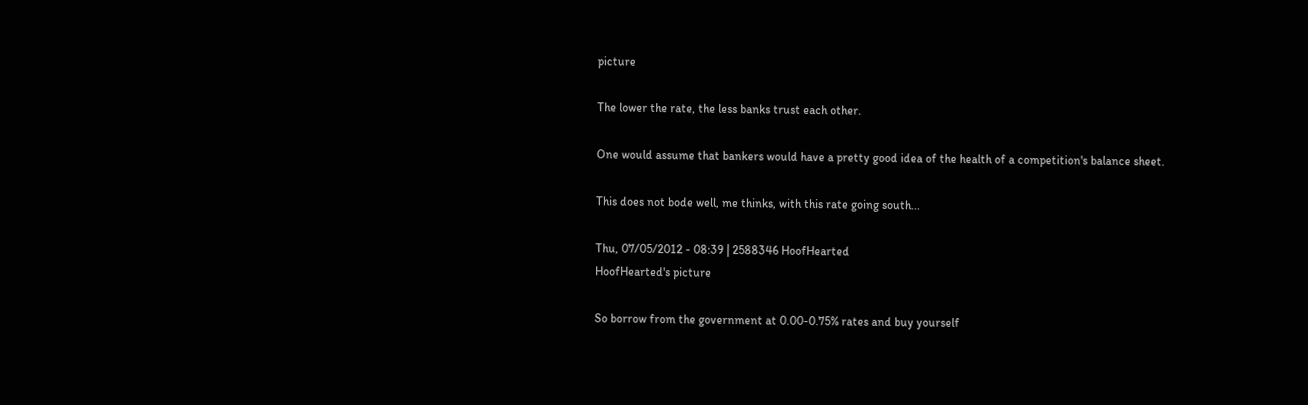picture

The lower the rate, the less banks trust each other.

One would assume that bankers would have a pretty good idea of the health of a competition's balance sheet.

This does not bode well, me thinks, with this rate going south...

Thu, 07/05/2012 - 08:39 | 2588346 HoofHearted
HoofHearted's picture

So borrow from the government at 0.00-0.75% rates and buy yourself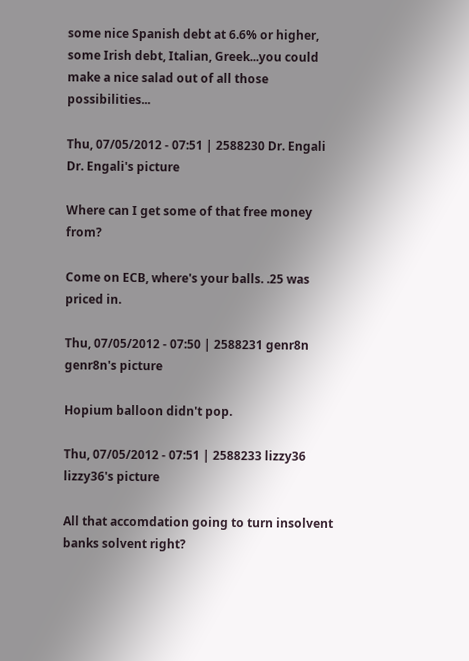some nice Spanish debt at 6.6% or higher, some Irish debt, Italian, Greek...you could make a nice salad out of all those possibilities...

Thu, 07/05/2012 - 07:51 | 2588230 Dr. Engali
Dr. Engali's picture

Where can I get some of that free money from?

Come on ECB, where's your balls. .25 was priced in.

Thu, 07/05/2012 - 07:50 | 2588231 genr8n
genr8n's picture

Hopium balloon didn't pop.

Thu, 07/05/2012 - 07:51 | 2588233 lizzy36
lizzy36's picture

All that accomdation going to turn insolvent banks solvent right?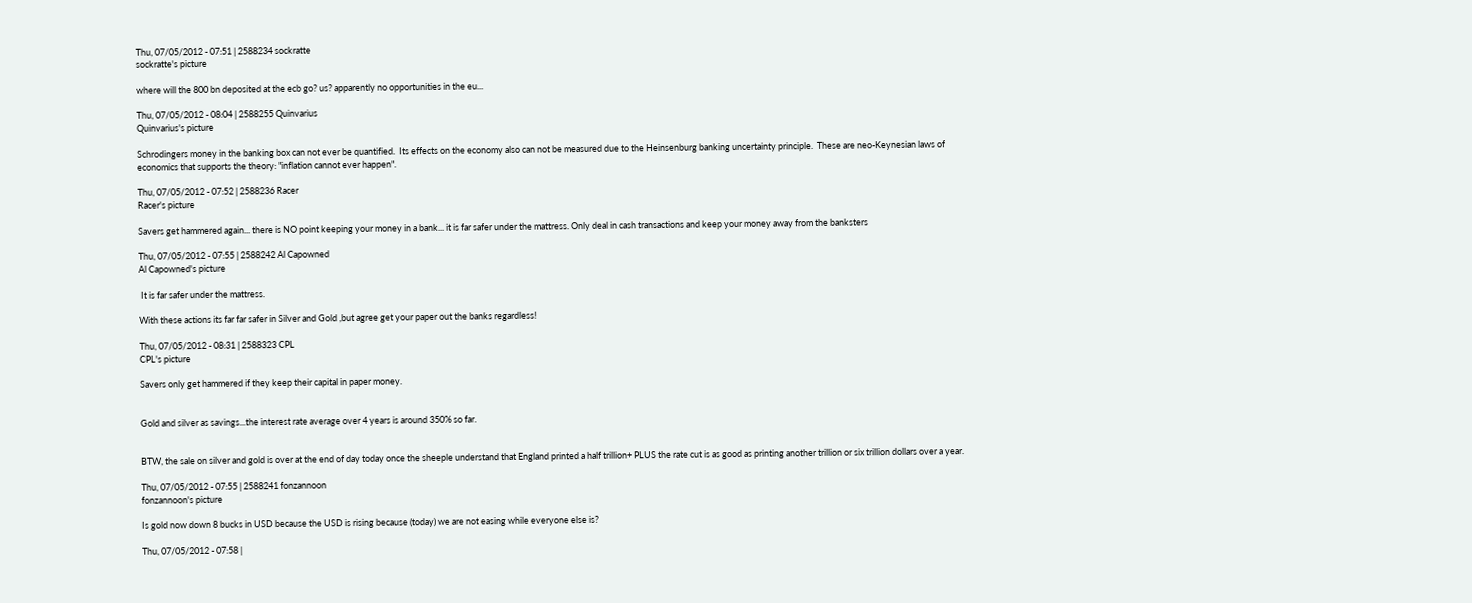Thu, 07/05/2012 - 07:51 | 2588234 sockratte
sockratte's picture

where will the 800 bn deposited at the ecb go? us? apparently no opportunities in the eu...

Thu, 07/05/2012 - 08:04 | 2588255 Quinvarius
Quinvarius's picture

Schrodingers money in the banking box can not ever be quantified.  Its effects on the economy also can not be measured due to the Heinsenburg banking uncertainty principle.  These are neo-Keynesian laws of economics that supports the theory: "inflation cannot ever happen".

Thu, 07/05/2012 - 07:52 | 2588236 Racer
Racer's picture

Savers get hammered again... there is NO point keeping your money in a bank... it is far safer under the mattress. Only deal in cash transactions and keep your money away from the banksters

Thu, 07/05/2012 - 07:55 | 2588242 Al Capowned
Al Capowned's picture

 It is far safer under the mattress.

With these actions its far far safer in Silver and Gold ,but agree get your paper out the banks regardless!

Thu, 07/05/2012 - 08:31 | 2588323 CPL
CPL's picture

Savers only get hammered if they keep their capital in paper money.


Gold and silver as savings...the interest rate average over 4 years is around 350% so far.


BTW, the sale on silver and gold is over at the end of day today once the sheeple understand that England printed a half trillion+ PLUS the rate cut is as good as printing another trillion or six trillion dollars over a year.

Thu, 07/05/2012 - 07:55 | 2588241 fonzannoon
fonzannoon's picture

Is gold now down 8 bucks in USD because the USD is rising because (today) we are not easing while everyone else is?

Thu, 07/05/2012 - 07:58 |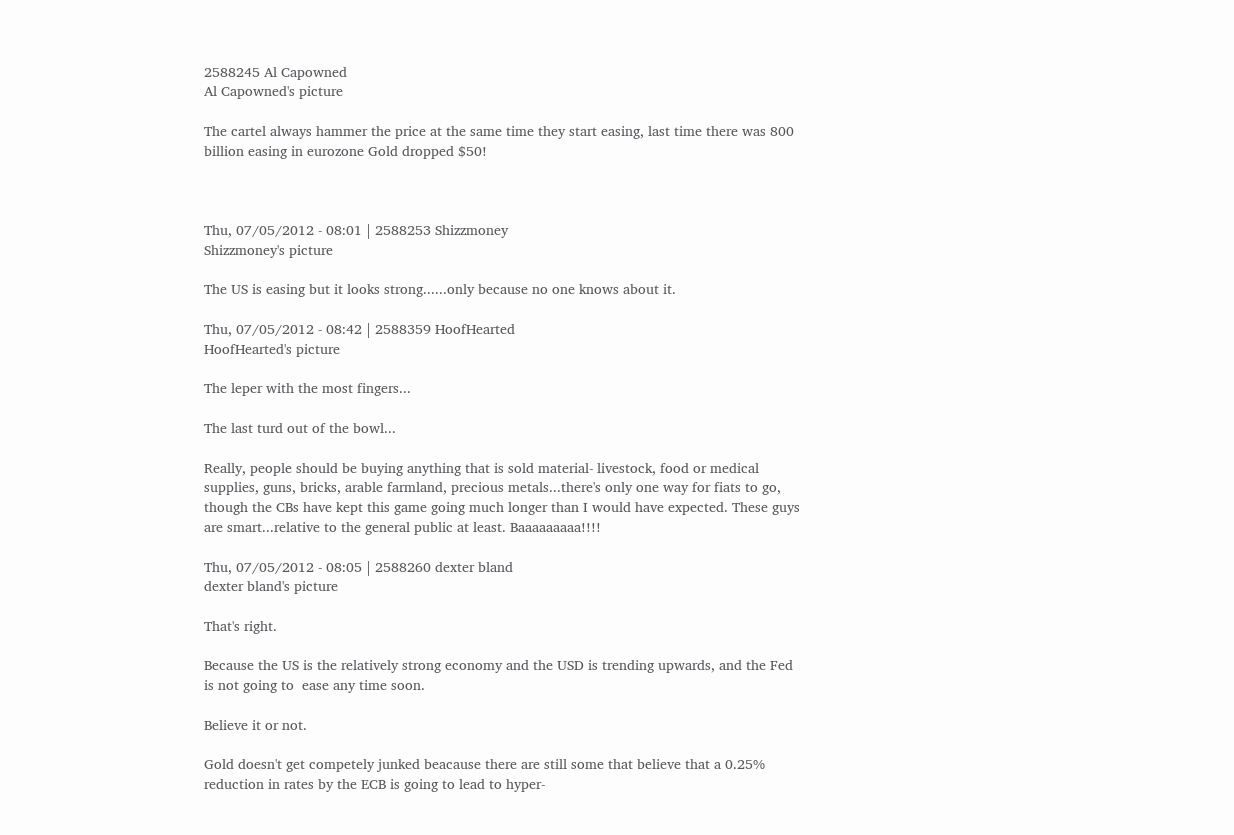2588245 Al Capowned
Al Capowned's picture

The cartel always hammer the price at the same time they start easing, last time there was 800 billion easing in eurozone Gold dropped $50!



Thu, 07/05/2012 - 08:01 | 2588253 Shizzmoney
Shizzmoney's picture

The US is easing but it looks strong......only because no one knows about it.

Thu, 07/05/2012 - 08:42 | 2588359 HoofHearted
HoofHearted's picture

The leper with the most fingers...

The last turd out of the bowl...

Really, people should be buying anything that is sold material- livestock, food or medical supplies, guns, bricks, arable farmland, precious metals...there's only one way for fiats to go, though the CBs have kept this game going much longer than I would have expected. These guys are smart...relative to the general public at least. Baaaaaaaaa!!!!

Thu, 07/05/2012 - 08:05 | 2588260 dexter bland
dexter bland's picture

That's right.

Because the US is the relatively strong economy and the USD is trending upwards, and the Fed is not going to  ease any time soon.

Believe it or not.

Gold doesn't get competely junked beacause there are still some that believe that a 0.25% reduction in rates by the ECB is going to lead to hyper-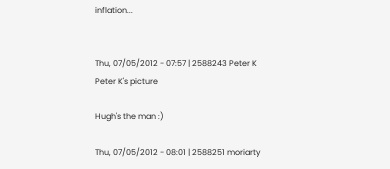inflation...


Thu, 07/05/2012 - 07:57 | 2588243 Peter K
Peter K's picture

Hugh's the man :)

Thu, 07/05/2012 - 08:01 | 2588251 moriarty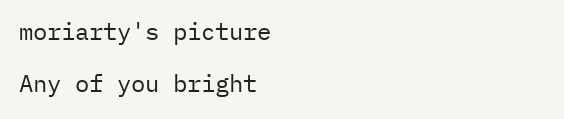moriarty's picture

Any of you bright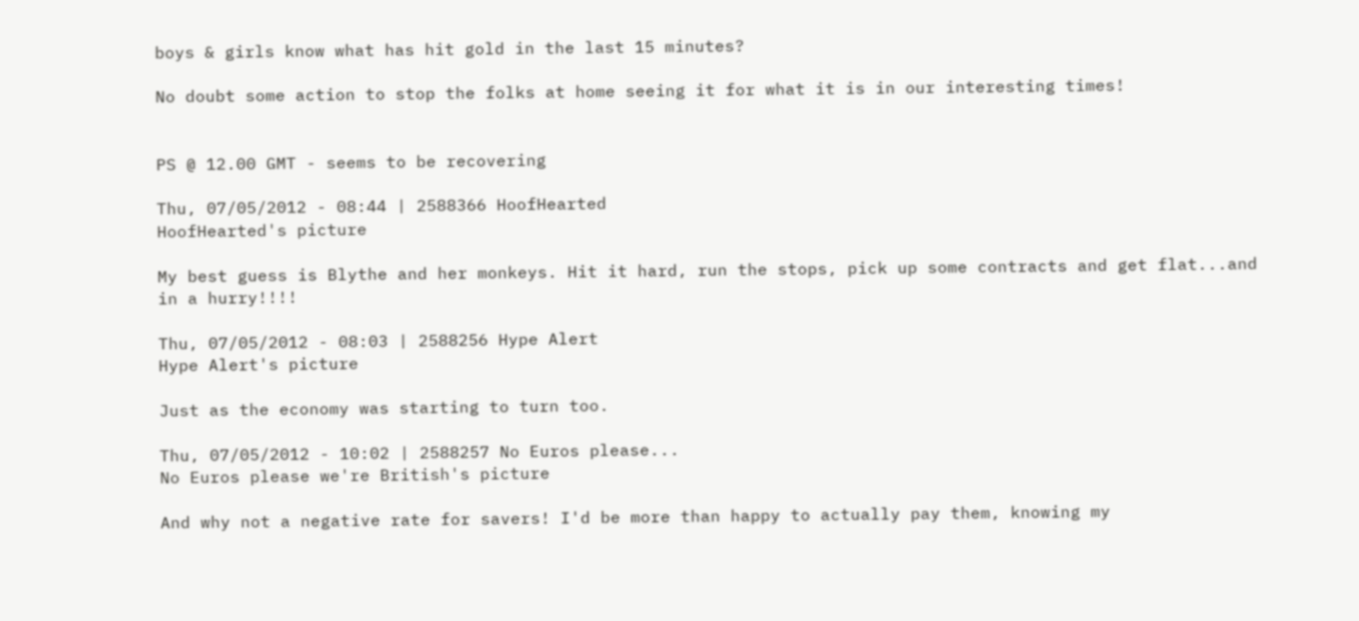boys & girls know what has hit gold in the last 15 minutes?

No doubt some action to stop the folks at home seeing it for what it is in our interesting times!


PS @ 12.00 GMT - seems to be recovering

Thu, 07/05/2012 - 08:44 | 2588366 HoofHearted
HoofHearted's picture

My best guess is Blythe and her monkeys. Hit it hard, run the stops, pick up some contracts and get flat...and in a hurry!!!!

Thu, 07/05/2012 - 08:03 | 2588256 Hype Alert
Hype Alert's picture

Just as the economy was starting to turn too.

Thu, 07/05/2012 - 10:02 | 2588257 No Euros please...
No Euros please we're British's picture

And why not a negative rate for savers! I'd be more than happy to actually pay them, knowing my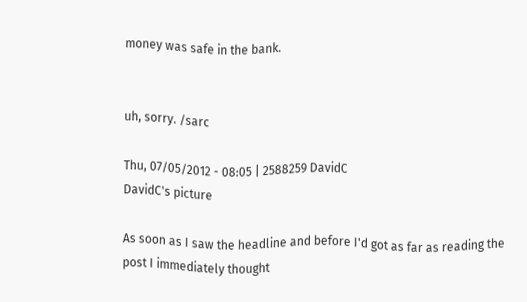money was safe in the bank.


uh, sorry. /sarc

Thu, 07/05/2012 - 08:05 | 2588259 DavidC
DavidC's picture

As soon as I saw the headline and before I'd got as far as reading the post I immediately thought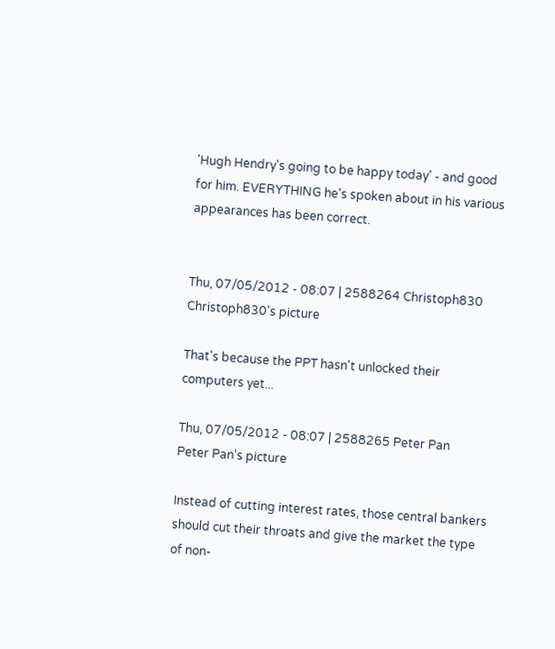'Hugh Hendry's going to be happy today' - and good for him. EVERYTHING he's spoken about in his various appearances has been correct.


Thu, 07/05/2012 - 08:07 | 2588264 Christoph830
Christoph830's picture

That's because the PPT hasn't unlocked their computers yet...

Thu, 07/05/2012 - 08:07 | 2588265 Peter Pan
Peter Pan's picture

Instead of cutting interest rates, those central bankers should cut their throats and give the market the type of non-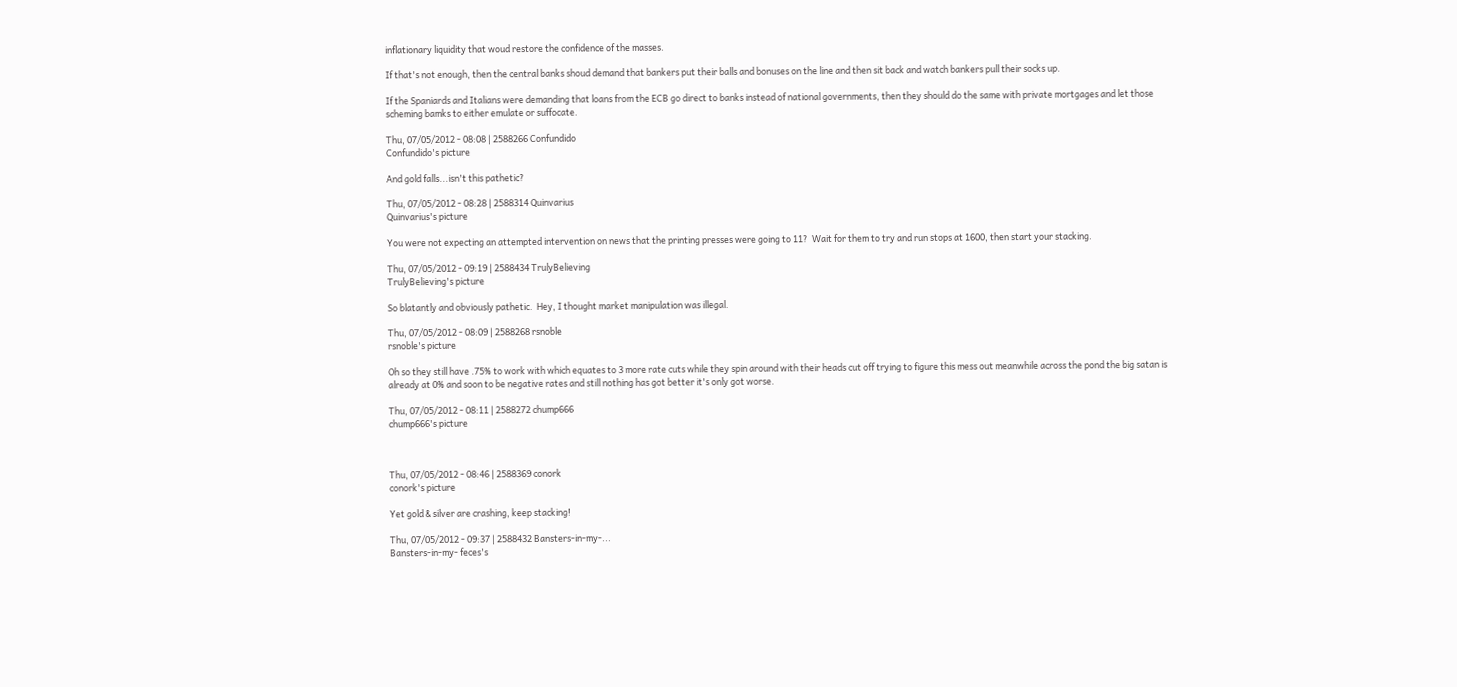inflationary liquidity that woud restore the confidence of the masses.

If that's not enough, then the central banks shoud demand that bankers put their balls and bonuses on the line and then sit back and watch bankers pull their socks up.

If the Spaniards and Italians were demanding that loans from the ECB go direct to banks instead of national governments, then they should do the same with private mortgages and let those scheming bamks to either emulate or suffocate.

Thu, 07/05/2012 - 08:08 | 2588266 Confundido
Confundido's picture

And gold falls...isn't this pathetic?

Thu, 07/05/2012 - 08:28 | 2588314 Quinvarius
Quinvarius's picture

You were not expecting an attempted intervention on news that the printing presses were going to 11?  Wait for them to try and run stops at 1600, then start your stacking.

Thu, 07/05/2012 - 09:19 | 2588434 TrulyBelieving
TrulyBelieving's picture

So blatantly and obviously pathetic.  Hey, I thought market manipulation was illegal.

Thu, 07/05/2012 - 08:09 | 2588268 rsnoble
rsnoble's picture

Oh so they still have .75% to work with which equates to 3 more rate cuts while they spin around with their heads cut off trying to figure this mess out meanwhile across the pond the big satan is already at 0% and soon to be negative rates and still nothing has got better it's only got worse.

Thu, 07/05/2012 - 08:11 | 2588272 chump666
chump666's picture



Thu, 07/05/2012 - 08:46 | 2588369 conork
conork's picture

Yet gold & silver are crashing, keep stacking!

Thu, 07/05/2012 - 09:37 | 2588432 Bansters-in-my-...
Bansters-in-my- feces's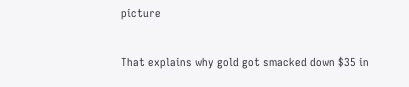picture

That explains why gold got smacked down $35 in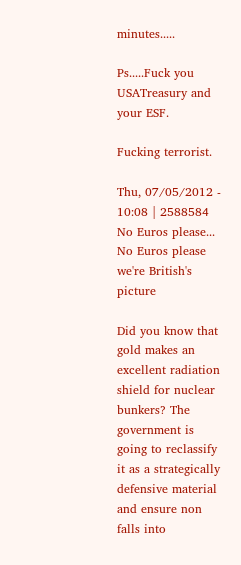minutes.....

Ps.....Fuck you USATreasury and your ESF.

Fucking terrorist.

Thu, 07/05/2012 - 10:08 | 2588584 No Euros please...
No Euros please we're British's picture

Did you know that gold makes an excellent radiation shield for nuclear bunkers? The government is going to reclassify it as a strategically defensive material and ensure non falls into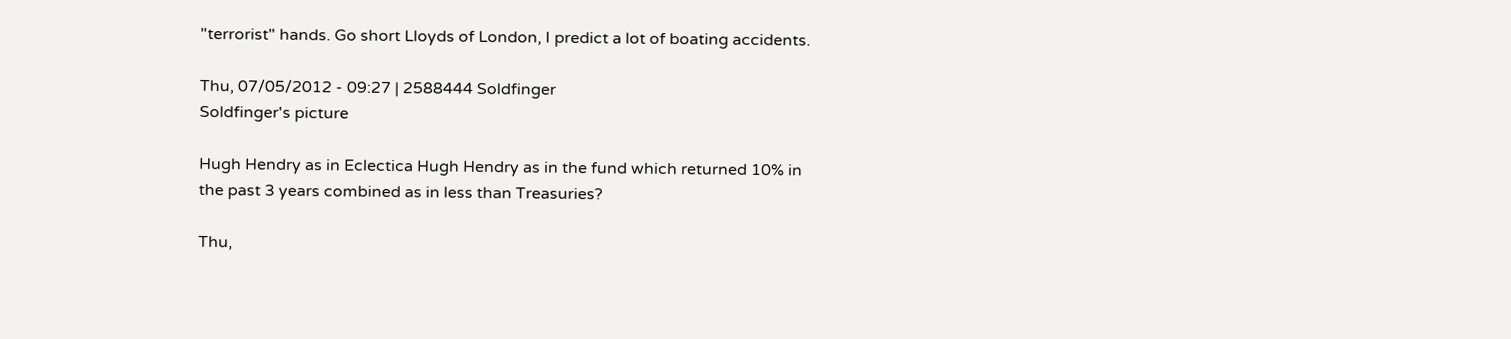"terrorist" hands. Go short Lloyds of London, I predict a lot of boating accidents.

Thu, 07/05/2012 - 09:27 | 2588444 Soldfinger
Soldfinger's picture

Hugh Hendry as in Eclectica Hugh Hendry as in the fund which returned 10% in the past 3 years combined as in less than Treasuries?

Thu,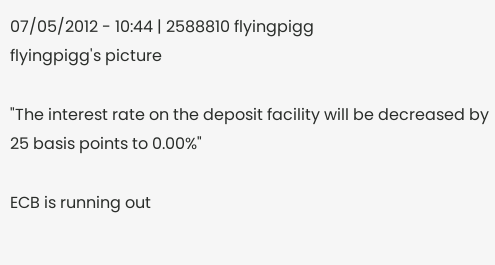07/05/2012 - 10:44 | 2588810 flyingpigg
flyingpigg's picture

"The interest rate on the deposit facility will be decreased by 25 basis points to 0.00%"

ECB is running out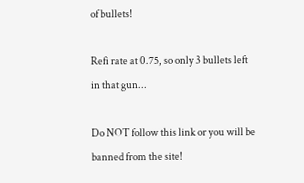of bullets!

Refi rate at 0.75, so only 3 bullets left in that gun...

Do NOT follow this link or you will be banned from the site!